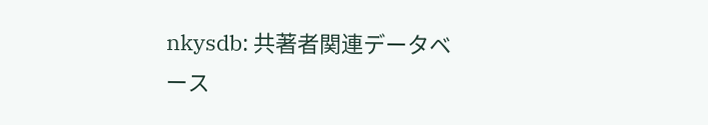nkysdb: 共著者関連データベース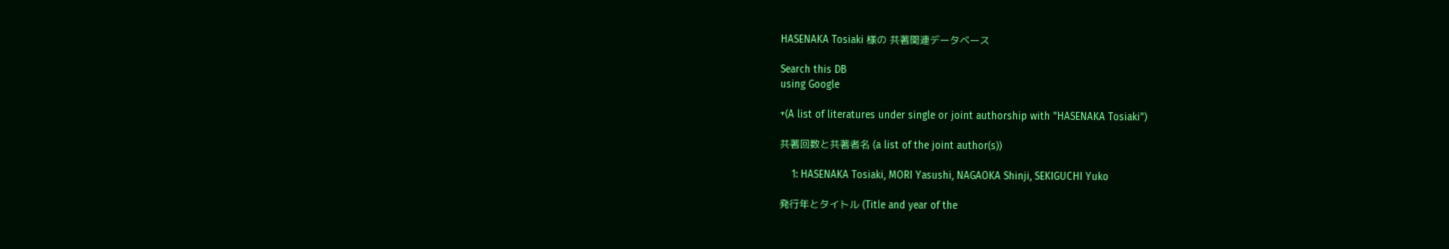HASENAKA Tosiaki 様の 共著関連データベース

Search this DB
using Google

+(A list of literatures under single or joint authorship with "HASENAKA Tosiaki")

共著回数と共著者名 (a list of the joint author(s))

    1: HASENAKA Tosiaki, MORI Yasushi, NAGAOKA Shinji, SEKIGUCHI Yuko

発行年とタイトル (Title and year of the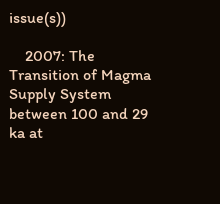issue(s))

    2007: The Transition of Magma Supply System between 100 and 29 ka at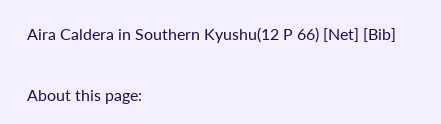Aira Caldera in Southern Kyushu(12 P 66) [Net] [Bib]

About this page: